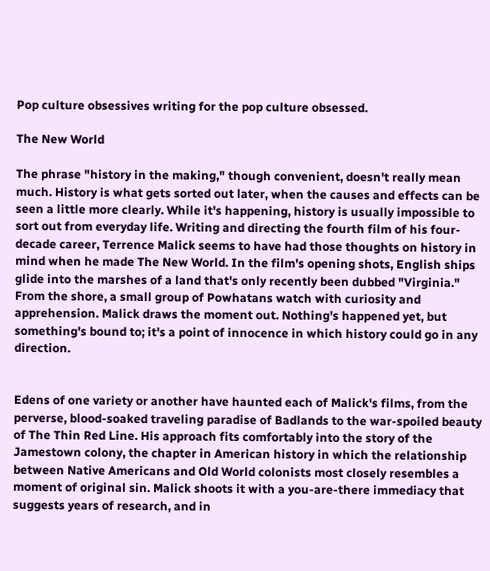Pop culture obsessives writing for the pop culture obsessed.

The New World

The phrase "history in the making," though convenient, doesn't really mean much. History is what gets sorted out later, when the causes and effects can be seen a little more clearly. While it's happening, history is usually impossible to sort out from everyday life. Writing and directing the fourth film of his four-decade career, Terrence Malick seems to have had those thoughts on history in mind when he made The New World. In the film's opening shots, English ships glide into the marshes of a land that's only recently been dubbed "Virginia." From the shore, a small group of Powhatans watch with curiosity and apprehension. Malick draws the moment out. Nothing's happened yet, but something's bound to; it's a point of innocence in which history could go in any direction.


Edens of one variety or another have haunted each of Malick's films, from the perverse, blood-soaked traveling paradise of Badlands to the war-spoiled beauty of The Thin Red Line. His approach fits comfortably into the story of the Jamestown colony, the chapter in American history in which the relationship between Native Americans and Old World colonists most closely resembles a moment of original sin. Malick shoots it with a you-are-there immediacy that suggests years of research, and in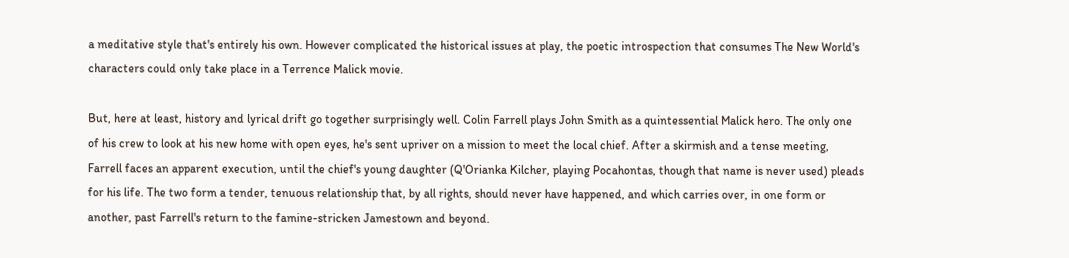a meditative style that's entirely his own. However complicated the historical issues at play, the poetic introspection that consumes The New World's characters could only take place in a Terrence Malick movie.

But, here at least, history and lyrical drift go together surprisingly well. Colin Farrell plays John Smith as a quintessential Malick hero. The only one of his crew to look at his new home with open eyes, he's sent upriver on a mission to meet the local chief. After a skirmish and a tense meeting, Farrell faces an apparent execution, until the chief's young daughter (Q'Orianka Kilcher, playing Pocahontas, though that name is never used) pleads for his life. The two form a tender, tenuous relationship that, by all rights, should never have happened, and which carries over, in one form or another, past Farrell's return to the famine-stricken Jamestown and beyond.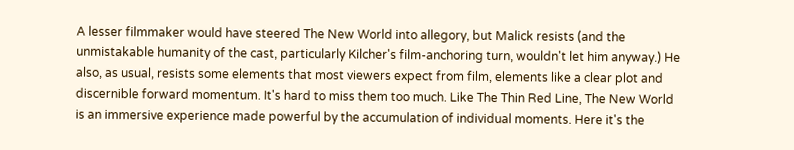A lesser filmmaker would have steered The New World into allegory, but Malick resists (and the unmistakable humanity of the cast, particularly Kilcher's film-anchoring turn, wouldn't let him anyway.) He also, as usual, resists some elements that most viewers expect from film, elements like a clear plot and discernible forward momentum. It's hard to miss them too much. Like The Thin Red Line, The New World is an immersive experience made powerful by the accumulation of individual moments. Here it's the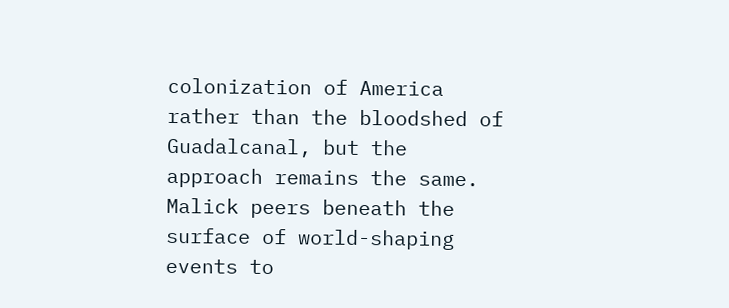colonization of America rather than the bloodshed of Guadalcanal, but the approach remains the same. Malick peers beneath the surface of world-shaping events to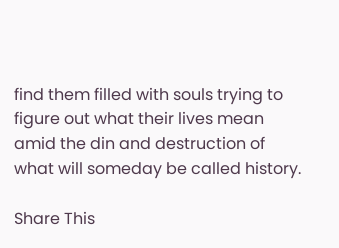find them filled with souls trying to figure out what their lives mean amid the din and destruction of what will someday be called history.

Share This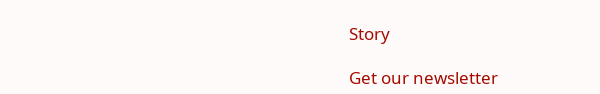Story

Get our newsletter